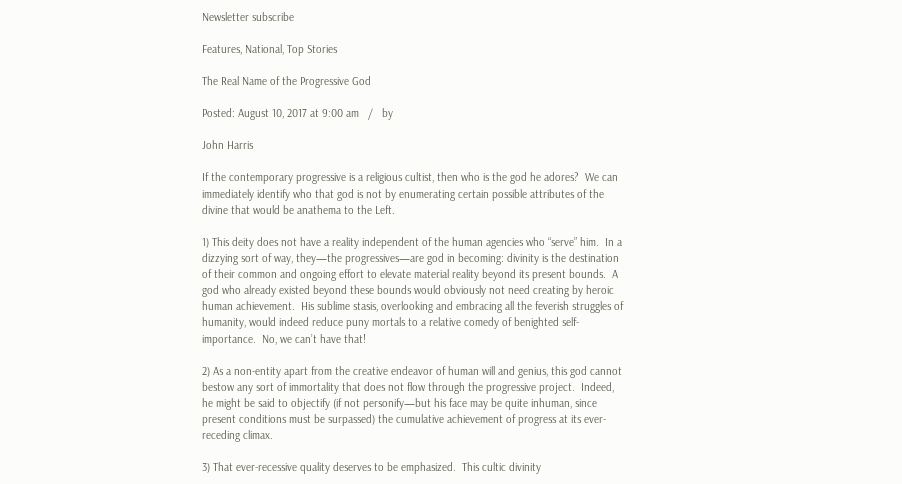Newsletter subscribe

Features, National, Top Stories

The Real Name of the Progressive God

Posted: August 10, 2017 at 9:00 am   /   by

John Harris

If the contemporary progressive is a religious cultist, then who is the god he adores?  We can immediately identify who that god is not by enumerating certain possible attributes of the divine that would be anathema to the Left.

1) This deity does not have a reality independent of the human agencies who “serve” him.  In a dizzying sort of way, they—the progressives—are god in becoming: divinity is the destination of their common and ongoing effort to elevate material reality beyond its present bounds.  A god who already existed beyond these bounds would obviously not need creating by heroic human achievement.  His sublime stasis, overlooking and embracing all the feverish struggles of humanity, would indeed reduce puny mortals to a relative comedy of benighted self-importance.  No, we can’t have that!

2) As a non-entity apart from the creative endeavor of human will and genius, this god cannot bestow any sort of immortality that does not flow through the progressive project.  Indeed, he might be said to objectify (if not personify—but his face may be quite inhuman, since present conditions must be surpassed) the cumulative achievement of progress at its ever-receding climax.

3) That ever-recessive quality deserves to be emphasized.  This cultic divinity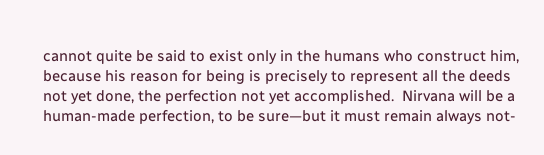cannot quite be said to exist only in the humans who construct him, because his reason for being is precisely to represent all the deeds not yet done, the perfection not yet accomplished.  Nirvana will be a human-made perfection, to be sure—but it must remain always not-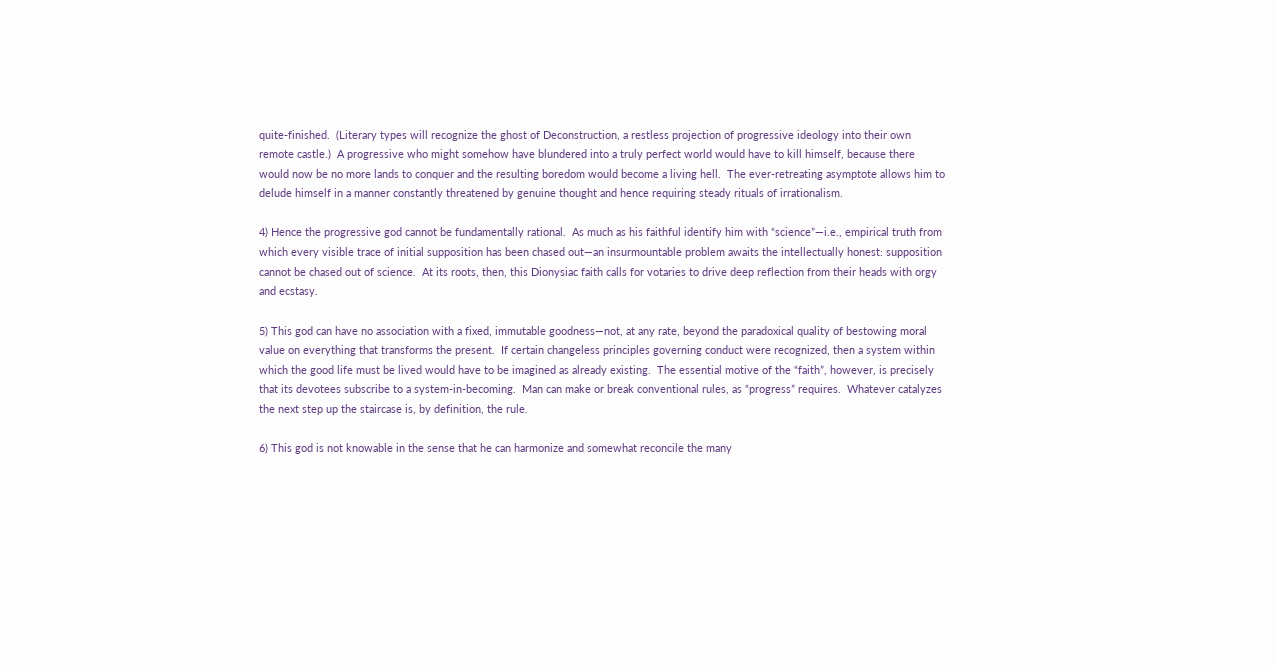quite-finished.  (Literary types will recognize the ghost of Deconstruction, a restless projection of progressive ideology into their own remote castle.)  A progressive who might somehow have blundered into a truly perfect world would have to kill himself, because there would now be no more lands to conquer and the resulting boredom would become a living hell.  The ever-retreating asymptote allows him to delude himself in a manner constantly threatened by genuine thought and hence requiring steady rituals of irrationalism.

4) Hence the progressive god cannot be fundamentally rational.  As much as his faithful identify him with “science”—i.e., empirical truth from which every visible trace of initial supposition has been chased out—an insurmountable problem awaits the intellectually honest: supposition cannot be chased out of science.  At its roots, then, this Dionysiac faith calls for votaries to drive deep reflection from their heads with orgy and ecstasy.

5) This god can have no association with a fixed, immutable goodness—not, at any rate, beyond the paradoxical quality of bestowing moral value on everything that transforms the present.  If certain changeless principles governing conduct were recognized, then a system within which the good life must be lived would have to be imagined as already existing.  The essential motive of the “faith”, however, is precisely that its devotees subscribe to a system-in-becoming.  Man can make or break conventional rules, as “progress” requires.  Whatever catalyzes the next step up the staircase is, by definition, the rule.

6) This god is not knowable in the sense that he can harmonize and somewhat reconcile the many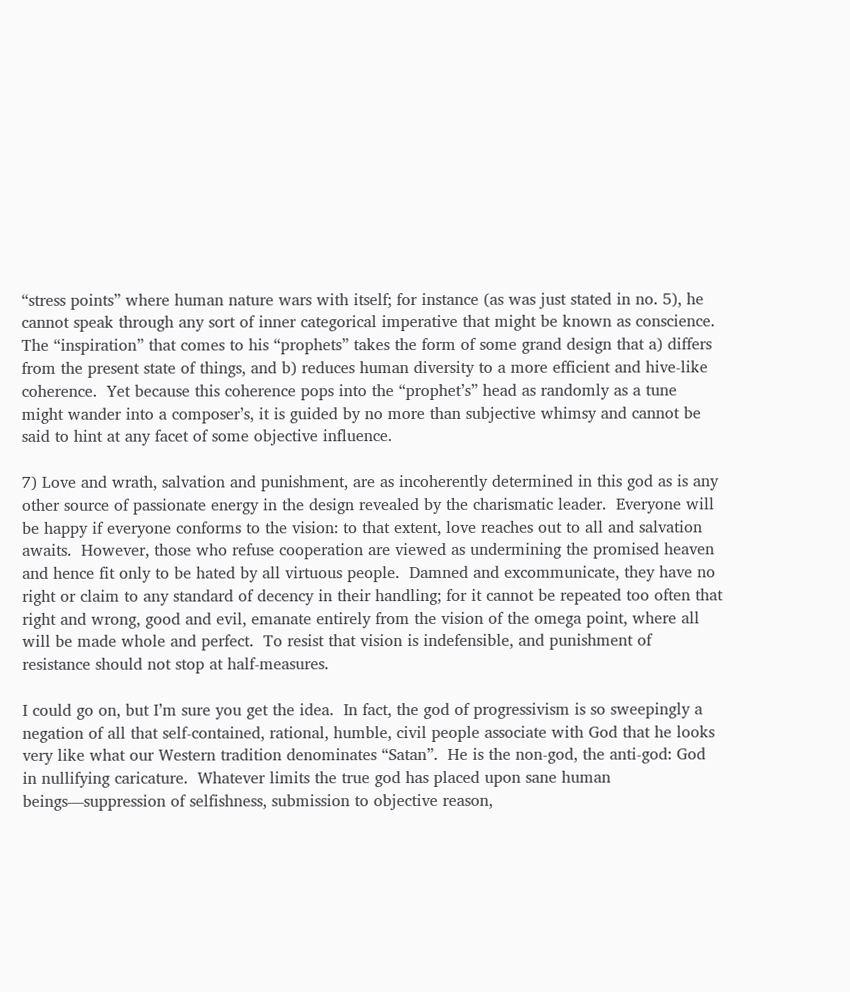“stress points” where human nature wars with itself; for instance (as was just stated in no. 5), he cannot speak through any sort of inner categorical imperative that might be known as conscience.  The “inspiration” that comes to his “prophets” takes the form of some grand design that a) differs from the present state of things, and b) reduces human diversity to a more efficient and hive-like coherence.  Yet because this coherence pops into the “prophet’s” head as randomly as a tune might wander into a composer’s, it is guided by no more than subjective whimsy and cannot be said to hint at any facet of some objective influence.

7) Love and wrath, salvation and punishment, are as incoherently determined in this god as is any other source of passionate energy in the design revealed by the charismatic leader.  Everyone will be happy if everyone conforms to the vision: to that extent, love reaches out to all and salvation awaits.  However, those who refuse cooperation are viewed as undermining the promised heaven and hence fit only to be hated by all virtuous people.  Damned and excommunicate, they have no right or claim to any standard of decency in their handling; for it cannot be repeated too often that right and wrong, good and evil, emanate entirely from the vision of the omega point, where all will be made whole and perfect.  To resist that vision is indefensible, and punishment of resistance should not stop at half-measures.

I could go on, but I’m sure you get the idea.  In fact, the god of progressivism is so sweepingly a negation of all that self-contained, rational, humble, civil people associate with God that he looks very like what our Western tradition denominates “Satan”.  He is the non-god, the anti-god: God in nullifying caricature.  Whatever limits the true god has placed upon sane human beings—suppression of selfishness, submission to objective reason,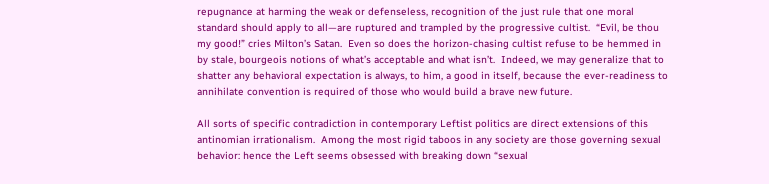repugnance at harming the weak or defenseless, recognition of the just rule that one moral standard should apply to all—are ruptured and trampled by the progressive cultist.  “Evil, be thou my good!” cries Milton’s Satan.  Even so does the horizon-chasing cultist refuse to be hemmed in by stale, bourgeois notions of what’s acceptable and what isn’t.  Indeed, we may generalize that to shatter any behavioral expectation is always, to him, a good in itself, because the ever-readiness to annihilate convention is required of those who would build a brave new future.

All sorts of specific contradiction in contemporary Leftist politics are direct extensions of this antinomian irrationalism.  Among the most rigid taboos in any society are those governing sexual behavior: hence the Left seems obsessed with breaking down “sexual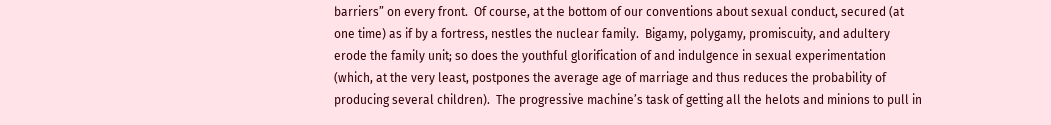barriers” on every front.  Of course, at the bottom of our conventions about sexual conduct, secured (at one time) as if by a fortress, nestles the nuclear family.  Bigamy, polygamy, promiscuity, and adultery erode the family unit; so does the youthful glorification of and indulgence in sexual experimentation (which, at the very least, postpones the average age of marriage and thus reduces the probability of producing several children).  The progressive machine’s task of getting all the helots and minions to pull in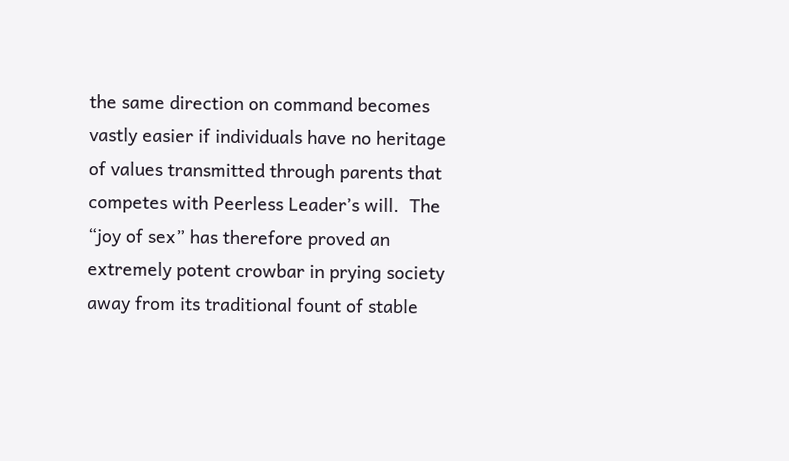the same direction on command becomes vastly easier if individuals have no heritage of values transmitted through parents that competes with Peerless Leader’s will.  The “joy of sex” has therefore proved an extremely potent crowbar in prying society away from its traditional fount of stable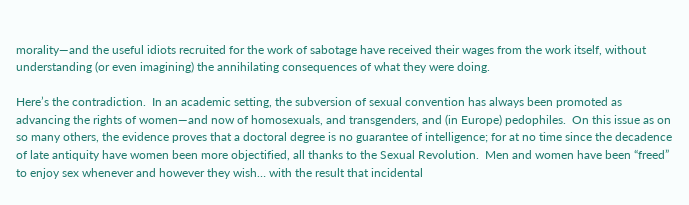morality—and the useful idiots recruited for the work of sabotage have received their wages from the work itself, without understanding (or even imagining) the annihilating consequences of what they were doing.

Here’s the contradiction.  In an academic setting, the subversion of sexual convention has always been promoted as advancing the rights of women—and now of homosexuals, and transgenders, and (in Europe) pedophiles.  On this issue as on so many others, the evidence proves that a doctoral degree is no guarantee of intelligence; for at no time since the decadence of late antiquity have women been more objectified, all thanks to the Sexual Revolution.  Men and women have been “freed” to enjoy sex whenever and however they wish… with the result that incidental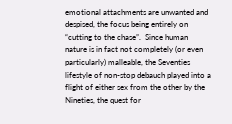emotional attachments are unwanted and despised, the focus being entirely on “cutting to the chase”.  Since human nature is in fact not completely (or even particularly) malleable, the Seventies lifestyle of non-stop debauch played into a flight of either sex from the other by the Nineties, the quest for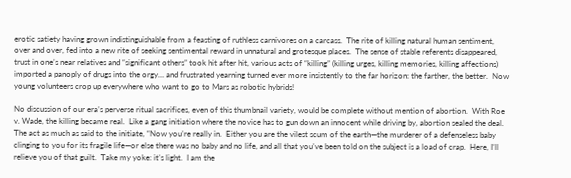erotic satiety having grown indistinguishable from a feasting of ruthless carnivores on a carcass.  The rite of killing natural human sentiment, over and over, fed into a new rite of seeking sentimental reward in unnatural and grotesque places.  The sense of stable referents disappeared, trust in one’s near relatives and “significant others” took hit after hit, various acts of “killing” (killing urges, killing memories, killing affections) imported a panoply of drugs into the orgy… and frustrated yearning turned ever more insistently to the far horizon: the farther, the better.  Now young volunteers crop up everywhere who want to go to Mars as robotic hybrids!

No discussion of our era’s perverse ritual sacrifices, even of this thumbnail variety, would be complete without mention of abortion.  With Roe v. Wade, the killing became real.  Like a gang initiation where the novice has to gun down an innocent while driving by, abortion sealed the deal.  The act as much as said to the initiate, “Now you’re really in.  Either you are the vilest scum of the earth—the murderer of a defenseless baby clinging to you for its fragile life—or else there was no baby and no life, and all that you’ve been told on the subject is a load of crap.  Here, I’ll relieve you of that guilt.  Take my yoke: it’s light.  I am the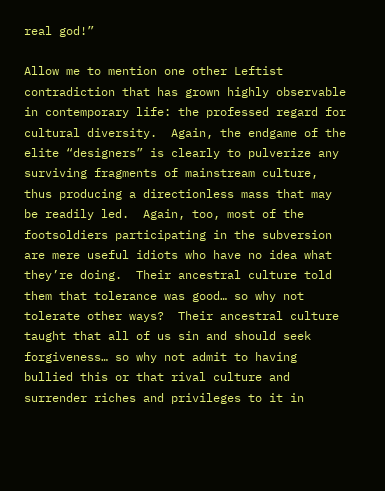real god!”

Allow me to mention one other Leftist contradiction that has grown highly observable in contemporary life: the professed regard for cultural diversity.  Again, the endgame of the elite “designers” is clearly to pulverize any surviving fragments of mainstream culture, thus producing a directionless mass that may be readily led.  Again, too, most of the footsoldiers participating in the subversion are mere useful idiots who have no idea what they’re doing.  Their ancestral culture told them that tolerance was good… so why not tolerate other ways?  Their ancestral culture taught that all of us sin and should seek forgiveness… so why not admit to having bullied this or that rival culture and surrender riches and privileges to it in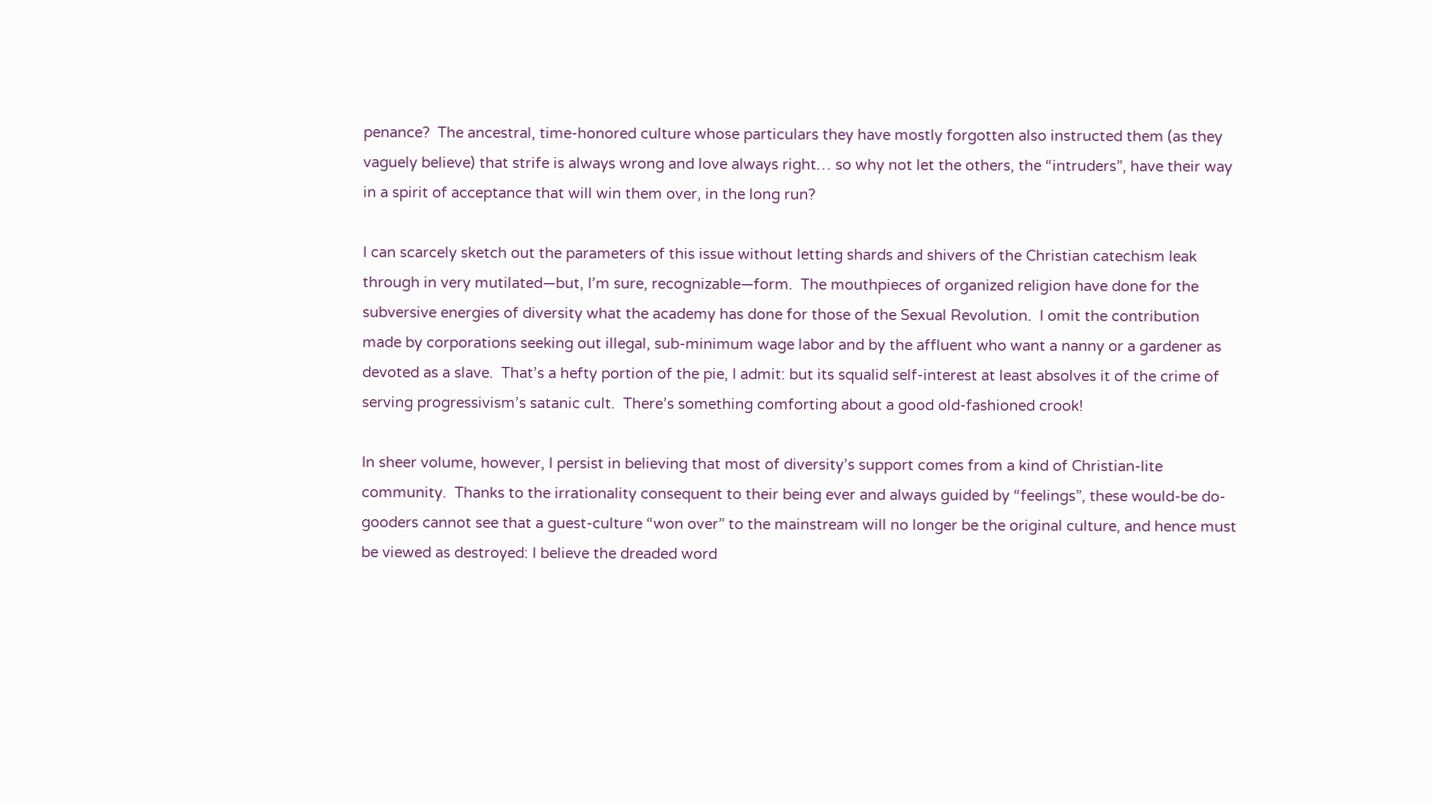penance?  The ancestral, time-honored culture whose particulars they have mostly forgotten also instructed them (as they vaguely believe) that strife is always wrong and love always right… so why not let the others, the “intruders”, have their way in a spirit of acceptance that will win them over, in the long run?

I can scarcely sketch out the parameters of this issue without letting shards and shivers of the Christian catechism leak through in very mutilated—but, I’m sure, recognizable—form.  The mouthpieces of organized religion have done for the subversive energies of diversity what the academy has done for those of the Sexual Revolution.  I omit the contribution made by corporations seeking out illegal, sub-minimum wage labor and by the affluent who want a nanny or a gardener as devoted as a slave.  That’s a hefty portion of the pie, I admit: but its squalid self-interest at least absolves it of the crime of serving progressivism’s satanic cult.  There’s something comforting about a good old-fashioned crook!

In sheer volume, however, I persist in believing that most of diversity’s support comes from a kind of Christian-lite community.  Thanks to the irrationality consequent to their being ever and always guided by “feelings”, these would-be do-gooders cannot see that a guest-culture “won over” to the mainstream will no longer be the original culture, and hence must be viewed as destroyed: I believe the dreaded word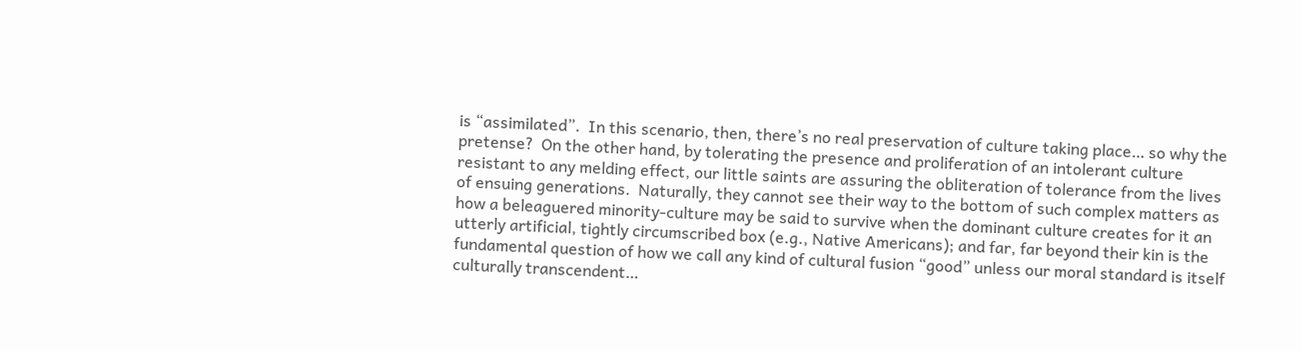is “assimilated”.  In this scenario, then, there’s no real preservation of culture taking place… so why the pretense?  On the other hand, by tolerating the presence and proliferation of an intolerant culture resistant to any melding effect, our little saints are assuring the obliteration of tolerance from the lives of ensuing generations.  Naturally, they cannot see their way to the bottom of such complex matters as how a beleaguered minority-culture may be said to survive when the dominant culture creates for it an utterly artificial, tightly circumscribed box (e.g., Native Americans); and far, far beyond their kin is the fundamental question of how we call any kind of cultural fusion “good” unless our moral standard is itself culturally transcendent…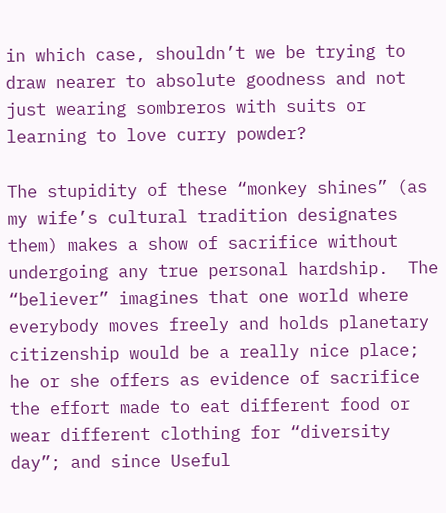in which case, shouldn’t we be trying to draw nearer to absolute goodness and not just wearing sombreros with suits or learning to love curry powder?

The stupidity of these “monkey shines” (as my wife’s cultural tradition designates them) makes a show of sacrifice without undergoing any true personal hardship.  The “believer” imagines that one world where everybody moves freely and holds planetary citizenship would be a really nice place; he or she offers as evidence of sacrifice the effort made to eat different food or wear different clothing for “diversity day”; and since Useful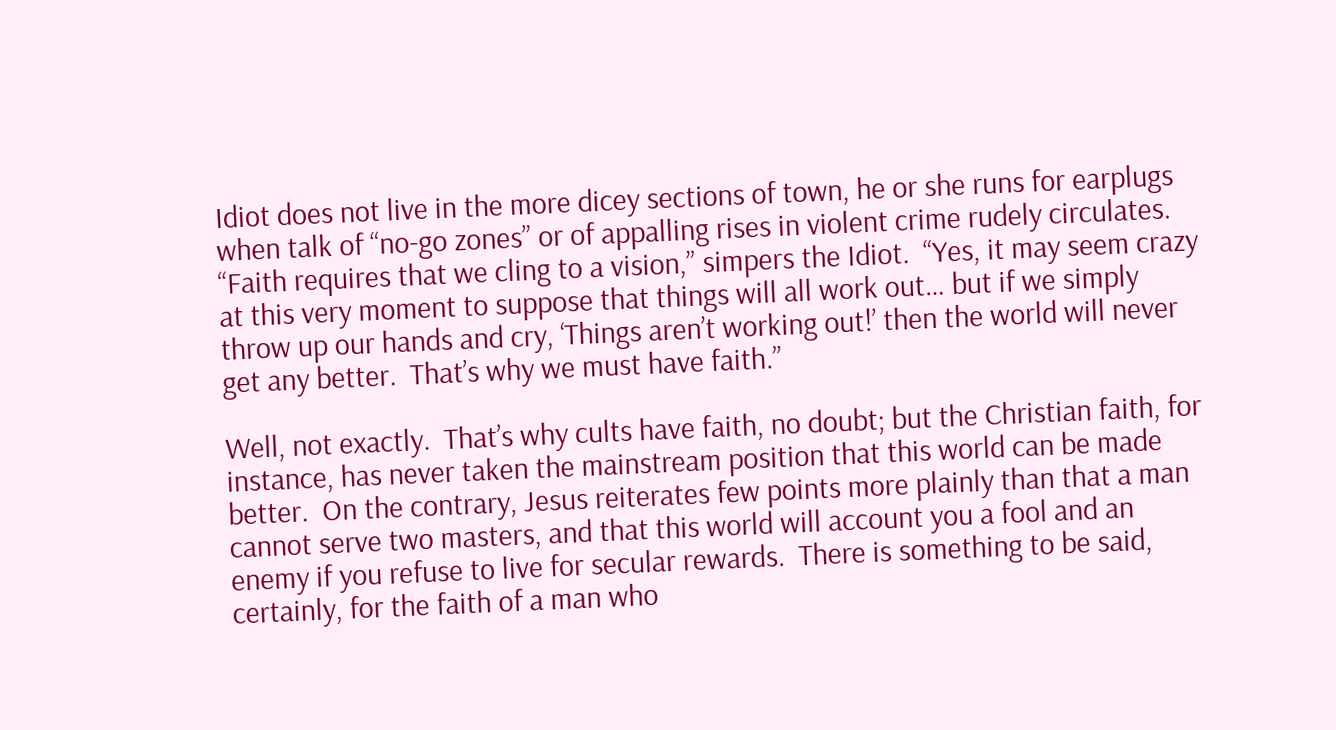Idiot does not live in the more dicey sections of town, he or she runs for earplugs when talk of “no-go zones” or of appalling rises in violent crime rudely circulates.  “Faith requires that we cling to a vision,” simpers the Idiot.  “Yes, it may seem crazy at this very moment to suppose that things will all work out… but if we simply throw up our hands and cry, ‘Things aren’t working out!’ then the world will never get any better.  That’s why we must have faith.”

Well, not exactly.  That’s why cults have faith, no doubt; but the Christian faith, for instance, has never taken the mainstream position that this world can be made better.  On the contrary, Jesus reiterates few points more plainly than that a man cannot serve two masters, and that this world will account you a fool and an enemy if you refuse to live for secular rewards.  There is something to be said, certainly, for the faith of a man who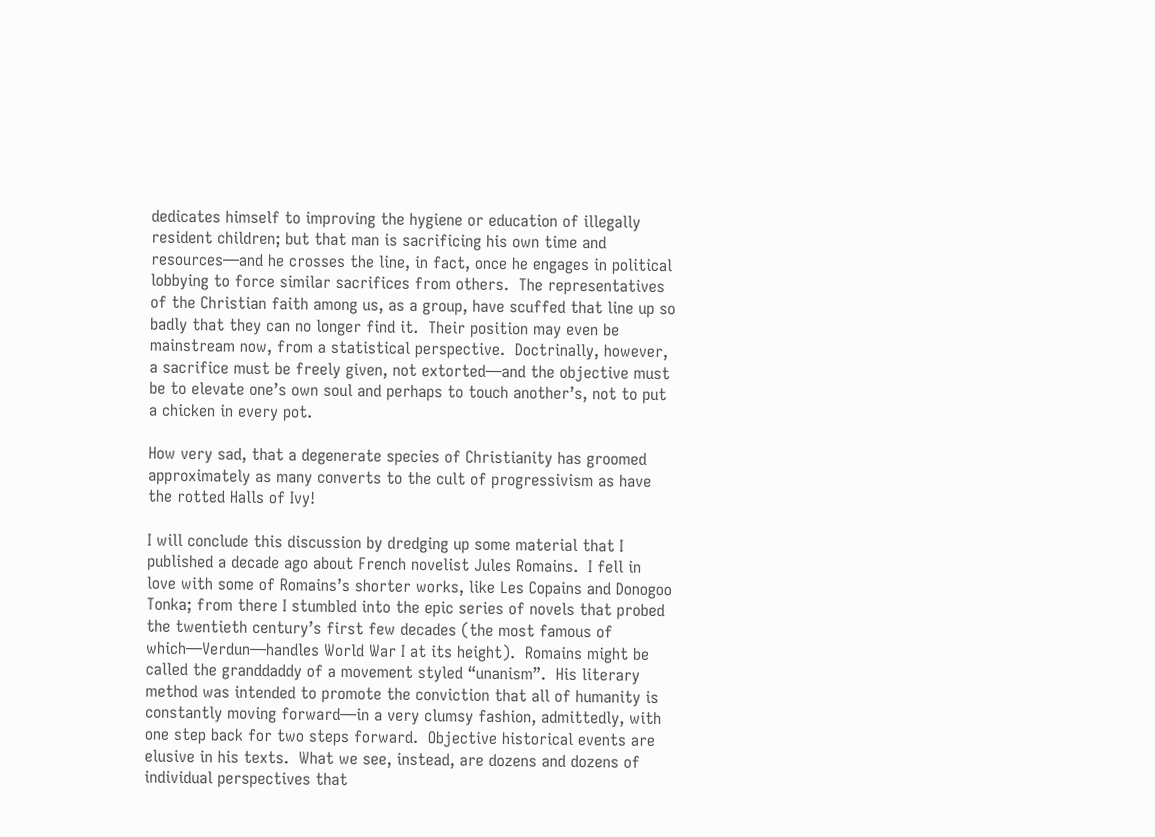dedicates himself to improving the hygiene or education of illegally resident children; but that man is sacrificing his own time and resources—and he crosses the line, in fact, once he engages in political lobbying to force similar sacrifices from others.  The representatives of the Christian faith among us, as a group, have scuffed that line up so badly that they can no longer find it.  Their position may even be mainstream now, from a statistical perspective.  Doctrinally, however, a sacrifice must be freely given, not extorted—and the objective must be to elevate one’s own soul and perhaps to touch another’s, not to put a chicken in every pot.

How very sad, that a degenerate species of Christianity has groomed approximately as many converts to the cult of progressivism as have the rotted Halls of Ivy!

I will conclude this discussion by dredging up some material that I published a decade ago about French novelist Jules Romains.  I fell in love with some of Romains’s shorter works, like Les Copains and Donogoo Tonka; from there I stumbled into the epic series of novels that probed the twentieth century’s first few decades (the most famous of which—Verdun—handles World War I at its height).  Romains might be called the granddaddy of a movement styled “unanism”.  His literary method was intended to promote the conviction that all of humanity is constantly moving forward—in a very clumsy fashion, admittedly, with one step back for two steps forward.  Objective historical events are elusive in his texts.  What we see, instead, are dozens and dozens of individual perspectives that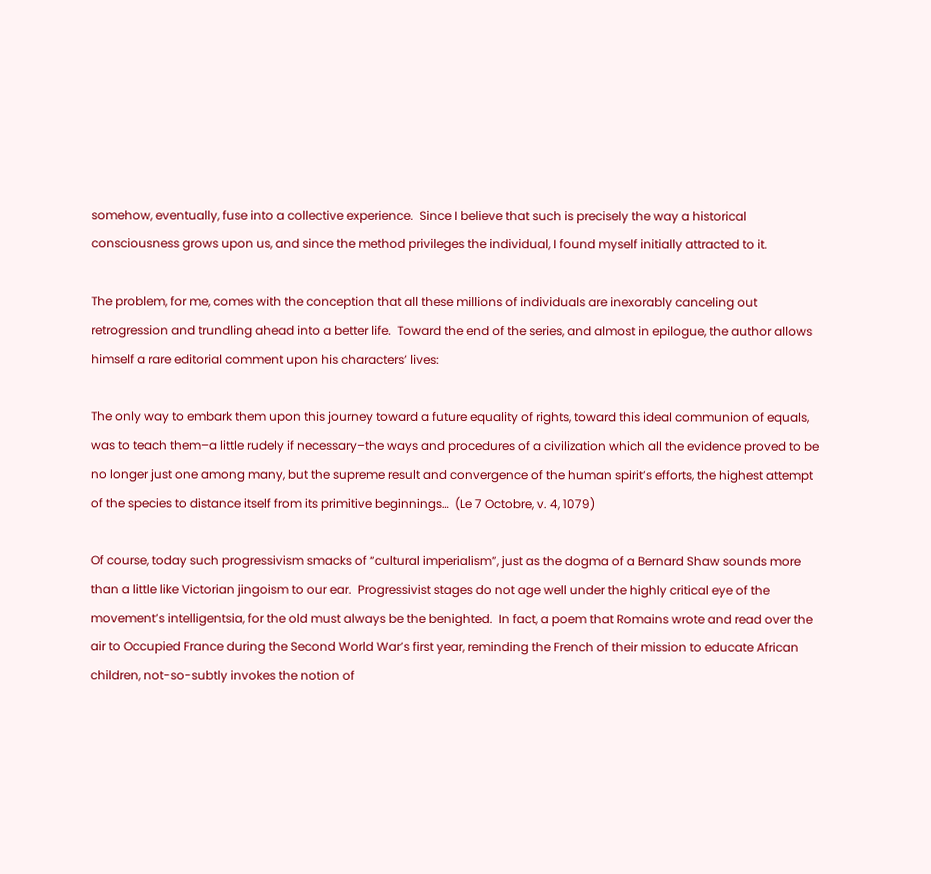somehow, eventually, fuse into a collective experience.  Since I believe that such is precisely the way a historical consciousness grows upon us, and since the method privileges the individual, I found myself initially attracted to it.

The problem, for me, comes with the conception that all these millions of individuals are inexorably canceling out retrogression and trundling ahead into a better life.  Toward the end of the series, and almost in epilogue, the author allows himself a rare editorial comment upon his characters’ lives:

The only way to embark them upon this journey toward a future equality of rights, toward this ideal communion of equals, was to teach them–a little rudely if necessary–the ways and procedures of a civilization which all the evidence proved to be no longer just one among many, but the supreme result and convergence of the human spirit’s efforts, the highest attempt of the species to distance itself from its primitive beginnings…  (Le 7 Octobre, v. 4, 1079)

Of course, today such progressivism smacks of “cultural imperialism”, just as the dogma of a Bernard Shaw sounds more than a little like Victorian jingoism to our ear.  Progressivist stages do not age well under the highly critical eye of the movement’s intelligentsia, for the old must always be the benighted.  In fact, a poem that Romains wrote and read over the air to Occupied France during the Second World War’s first year, reminding the French of their mission to educate African children, not-so-subtly invokes the notion of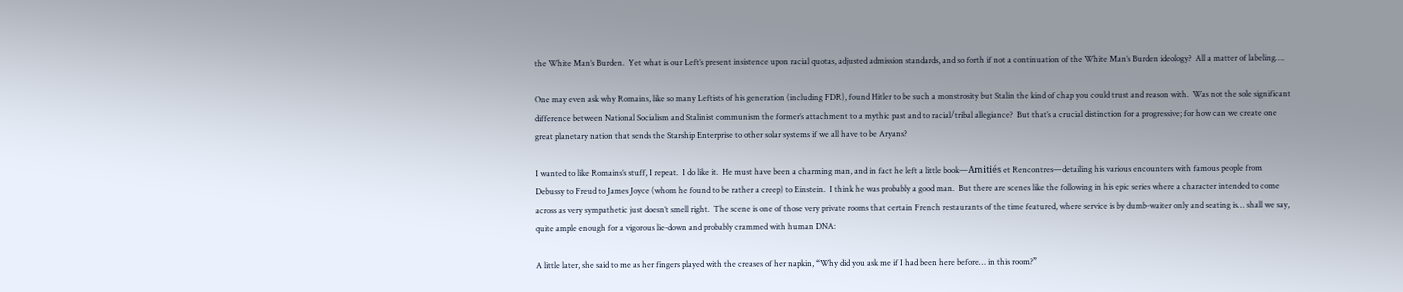the White Man’s Burden.  Yet what is our Left’s present insistence upon racial quotas, adjusted admission standards, and so forth if not a continuation of the White Man’s Burden ideology?  All a matter of labeling….

One may even ask why Romains, like so many Leftists of his generation (including FDR), found Hitler to be such a monstrosity but Stalin the kind of chap you could trust and reason with.  Was not the sole significant difference between National Socialism and Stalinist communism the former’s attachment to a mythic past and to racial/tribal allegiance?  But that’s a crucial distinction for a progressive; for how can we create one great planetary nation that sends the Starship Enterprise to other solar systems if we all have to be Aryans?

I wanted to like Romains’s stuff, I repeat.  I do like it.  He must have been a charming man, and in fact he left a little book—Amitiés et Rencontres—detailing his various encounters with famous people from Debussy to Freud to James Joyce (whom he found to be rather a creep) to Einstein.  I think he was probably a good man.  But there are scenes like the following in his epic series where a character intended to come across as very sympathetic just doesn’t smell right.  The scene is one of those very private rooms that certain French restaurants of the time featured, where service is by dumb-waiter only and seating is… shall we say, quite ample enough for a vigorous lie-down and probably crammed with human DNA:

A little later, she said to me as her fingers played with the creases of her napkin, “Why did you ask me if I had been here before… in this room?”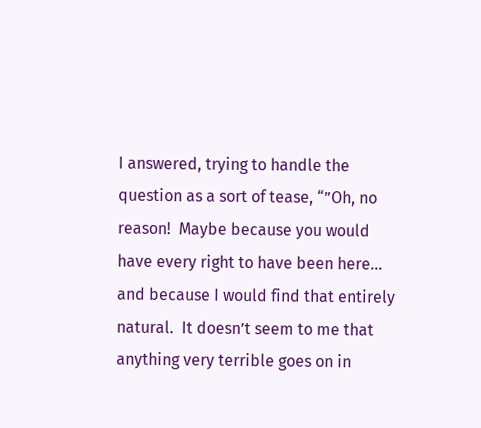I answered, trying to handle the question as a sort of tease, “”Oh, no reason!  Maybe because you would have every right to have been here… and because I would find that entirely natural.  It doesn’t seem to me that anything very terrible goes on in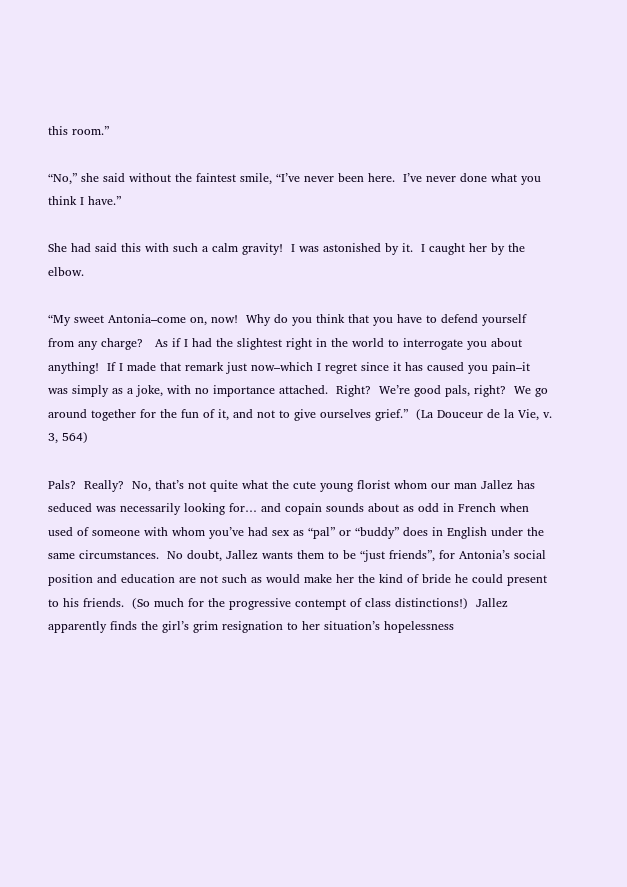this room.”

“No,” she said without the faintest smile, “I’ve never been here.  I’ve never done what you think I have.”

She had said this with such a calm gravity!  I was astonished by it.  I caught her by the elbow.

“My sweet Antonia–come on, now!  Why do you think that you have to defend yourself from any charge?   As if I had the slightest right in the world to interrogate you about anything!  If I made that remark just now–which I regret since it has caused you pain–it was simply as a joke, with no importance attached.  Right?  We’re good pals, right?  We go around together for the fun of it, and not to give ourselves grief.”  (La Douceur de la Vie, v. 3, 564)

Pals?  Really?  No, that’s not quite what the cute young florist whom our man Jallez has seduced was necessarily looking for… and copain sounds about as odd in French when used of someone with whom you’ve had sex as “pal” or “buddy” does in English under the same circumstances.  No doubt, Jallez wants them to be “just friends”, for Antonia’s social position and education are not such as would make her the kind of bride he could present to his friends.  (So much for the progressive contempt of class distinctions!)  Jallez apparently finds the girl’s grim resignation to her situation’s hopelessness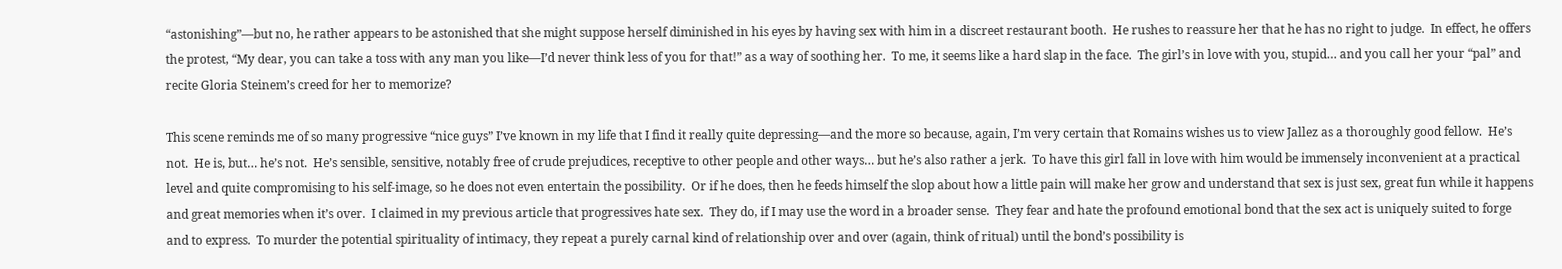“astonishing”—but no, he rather appears to be astonished that she might suppose herself diminished in his eyes by having sex with him in a discreet restaurant booth.  He rushes to reassure her that he has no right to judge.  In effect, he offers the protest, “My dear, you can take a toss with any man you like—I’d never think less of you for that!” as a way of soothing her.  To me, it seems like a hard slap in the face.  The girl’s in love with you, stupid… and you call her your “pal” and recite Gloria Steinem’s creed for her to memorize?

This scene reminds me of so many progressive “nice guys” I’ve known in my life that I find it really quite depressing—and the more so because, again, I’m very certain that Romains wishes us to view Jallez as a thoroughly good fellow.  He’s not.  He is, but… he’s not.  He’s sensible, sensitive, notably free of crude prejudices, receptive to other people and other ways… but he’s also rather a jerk.  To have this girl fall in love with him would be immensely inconvenient at a practical level and quite compromising to his self-image, so he does not even entertain the possibility.  Or if he does, then he feeds himself the slop about how a little pain will make her grow and understand that sex is just sex, great fun while it happens and great memories when it’s over.  I claimed in my previous article that progressives hate sex.  They do, if I may use the word in a broader sense.  They fear and hate the profound emotional bond that the sex act is uniquely suited to forge and to express.  To murder the potential spirituality of intimacy, they repeat a purely carnal kind of relationship over and over (again, think of ritual) until the bond’s possibility is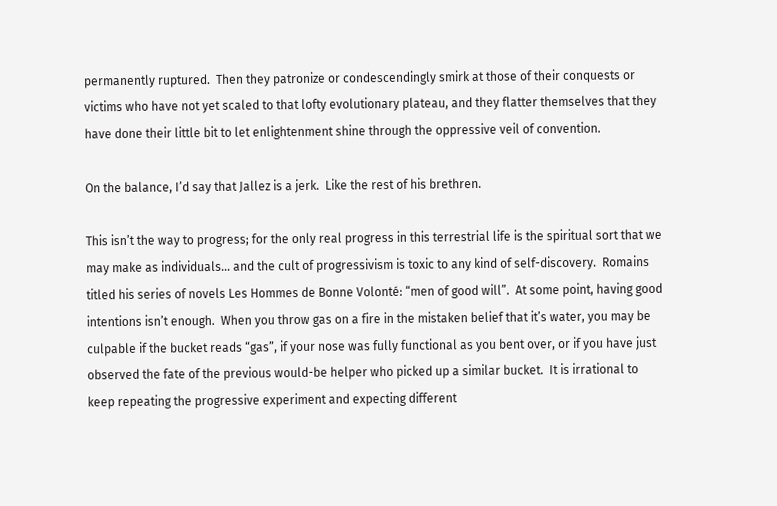permanently ruptured.  Then they patronize or condescendingly smirk at those of their conquests or victims who have not yet scaled to that lofty evolutionary plateau, and they flatter themselves that they have done their little bit to let enlightenment shine through the oppressive veil of convention.

On the balance, I’d say that Jallez is a jerk.  Like the rest of his brethren.

This isn’t the way to progress; for the only real progress in this terrestrial life is the spiritual sort that we may make as individuals… and the cult of progressivism is toxic to any kind of self-discovery.  Romains titled his series of novels Les Hommes de Bonne Volonté: “men of good will”.  At some point, having good intentions isn’t enough.  When you throw gas on a fire in the mistaken belief that it’s water, you may be culpable if the bucket reads “gas”, if your nose was fully functional as you bent over, or if you have just observed the fate of the previous would-be helper who picked up a similar bucket.  It is irrational to keep repeating the progressive experiment and expecting different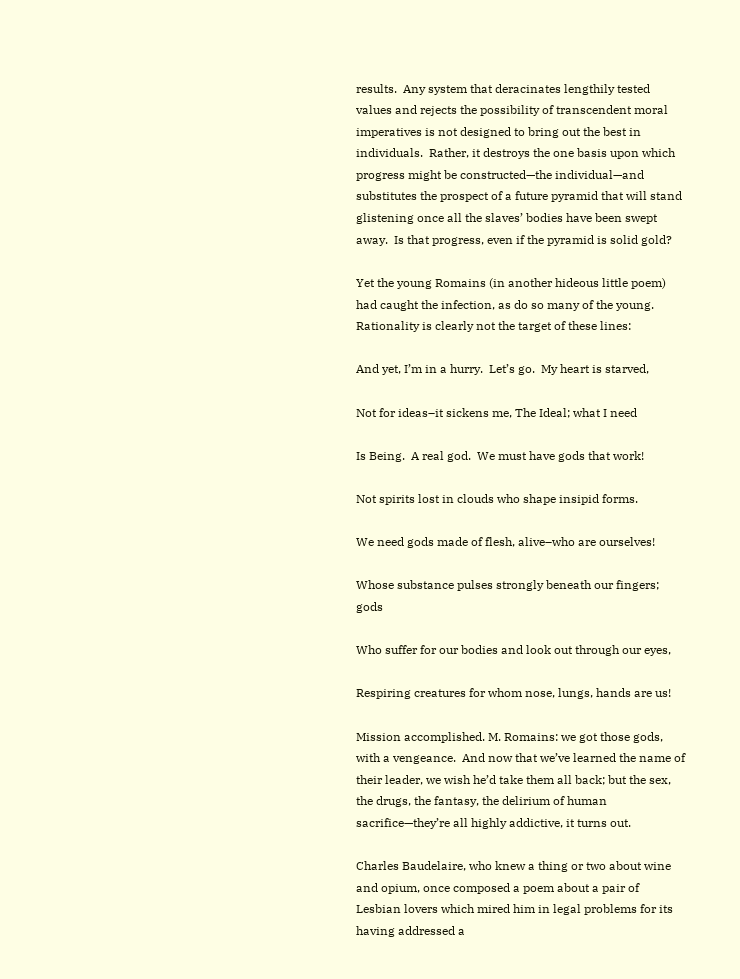results.  Any system that deracinates lengthily tested values and rejects the possibility of transcendent moral imperatives is not designed to bring out the best in individuals.  Rather, it destroys the one basis upon which progress might be constructed—the individual—and substitutes the prospect of a future pyramid that will stand glistening once all the slaves’ bodies have been swept away.  Is that progress, even if the pyramid is solid gold?

Yet the young Romains (in another hideous little poem) had caught the infection, as do so many of the young.  Rationality is clearly not the target of these lines:

And yet, I’m in a hurry.  Let’s go.  My heart is starved,

Not for ideas–it sickens me, The Ideal; what I need

Is Being.  A real god.  We must have gods that work!

Not spirits lost in clouds who shape insipid forms.

We need gods made of flesh, alive–who are ourselves!

Whose substance pulses strongly beneath our fingers; gods

Who suffer for our bodies and look out through our eyes,

Respiring creatures for whom nose, lungs, hands are us!

Mission accomplished. M. Romains: we got those gods, with a vengeance.  And now that we’ve learned the name of their leader, we wish he’d take them all back; but the sex, the drugs, the fantasy, the delirium of human sacrifice—they’re all highly addictive, it turns out.

Charles Baudelaire, who knew a thing or two about wine and opium, once composed a poem about a pair of Lesbian lovers which mired him in legal problems for its having addressed a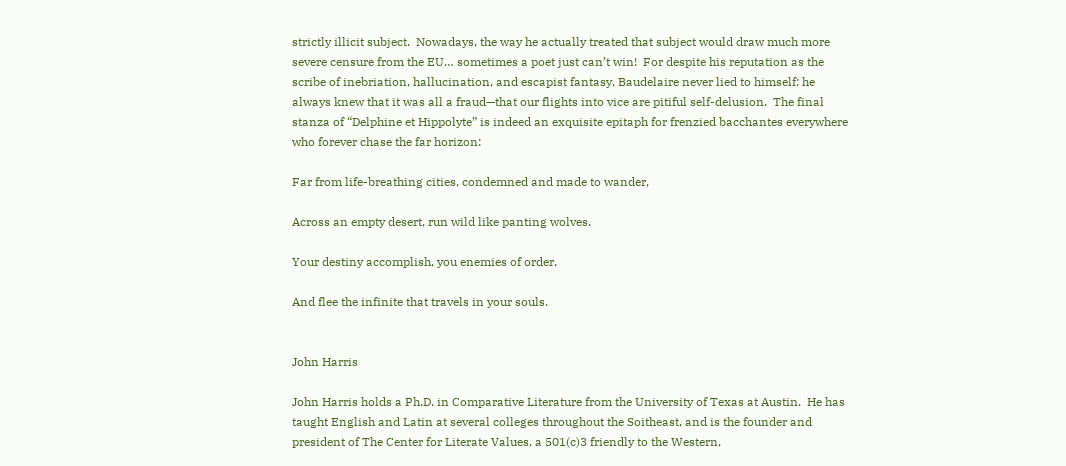strictly illicit subject.  Nowadays, the way he actually treated that subject would draw much more severe censure from the EU… sometimes a poet just can’t win!  For despite his reputation as the scribe of inebriation, hallucination, and escapist fantasy, Baudelaire never lied to himself: he always knew that it was all a fraud—that our flights into vice are pitiful self-delusion.  The final stanza of “Delphine et Hippolyte” is indeed an exquisite epitaph for frenzied bacchantes everywhere who forever chase the far horizon:

Far from life-breathing cities, condemned and made to wander,

Across an empty desert, run wild like panting wolves.

Your destiny accomplish, you enemies of order,

And flee the infinite that travels in your souls.


John Harris

John Harris holds a Ph.D. in Comparative Literature from the University of Texas at Austin.  He has taught English and Latin at several colleges throughout the Soitheast, and is the founder and president of The Center for Literate Values, a 501(c)3 friendly to the Western,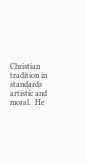Christian tradition in standards artistic and moral.  He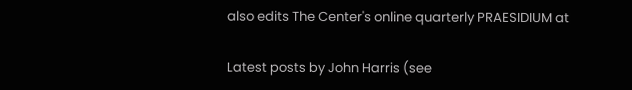also edits The Center's online quarterly PRAESIDIUM at

Latest posts by John Harris (see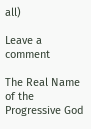all)

Leave a comment

The Real Name of the Progressive God